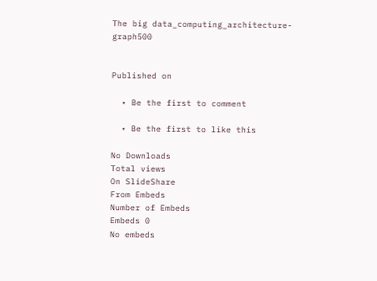The big data_computing_architecture-graph500


Published on

  • Be the first to comment

  • Be the first to like this

No Downloads
Total views
On SlideShare
From Embeds
Number of Embeds
Embeds 0
No embeds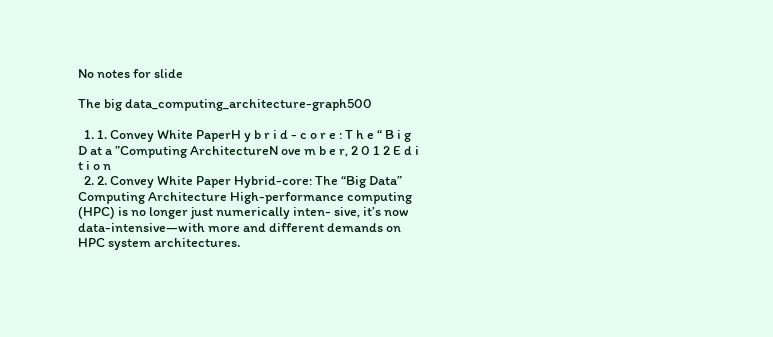No notes for slide

The big data_computing_architecture-graph500

  1. 1. Convey White PaperH y b r i d - c o r e : T h e “ B i g D at a ”Computing ArchitectureN ove m b e r, 2 0 1 2 E d i t i o n
  2. 2. Convey White Paper Hybrid-core: The “Big Data” Computing Architecture High-performance computing (HPC) is no longer just numerically inten- sive, it’s now data-intensive—with more and different demands on HPC system architectures.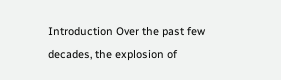Introduction Over the past few decades, the explosion of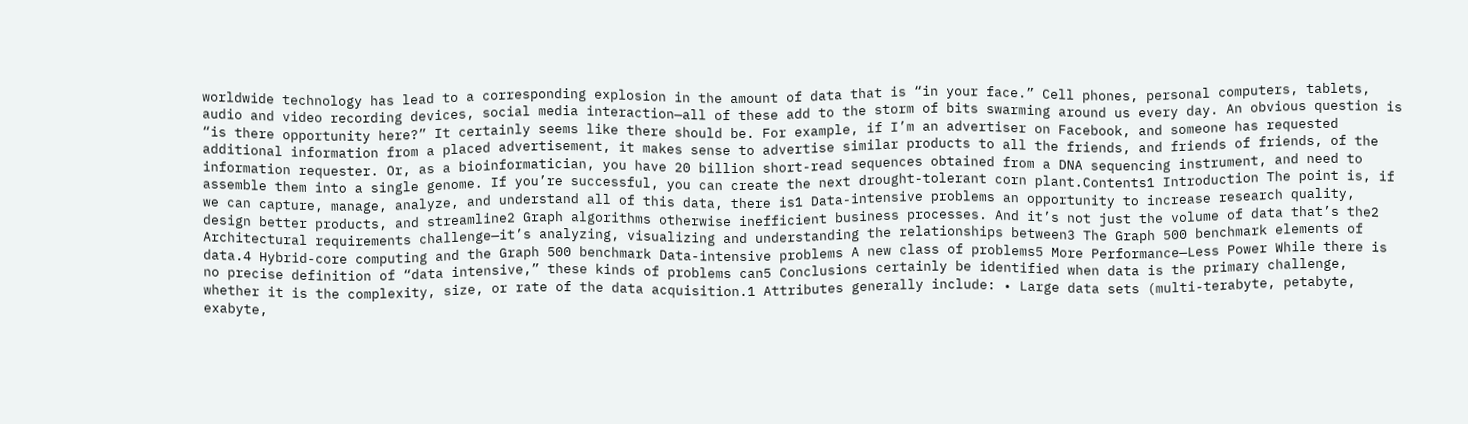worldwide technology has lead to a corresponding explosion in the amount of data that is “in your face.” Cell phones, personal computers, tablets, audio and video recording devices, social media interaction—all of these add to the storm of bits swarming around us every day. An obvious question is “is there opportunity here?” It certainly seems like there should be. For example, if I’m an advertiser on Facebook, and someone has requested additional information from a placed advertisement, it makes sense to advertise similar products to all the friends, and friends of friends, of the information requester. Or, as a bioinformatician, you have 20 billion short-read sequences obtained from a DNA sequencing instrument, and need to assemble them into a single genome. If you’re successful, you can create the next drought-tolerant corn plant.Contents1 Introduction The point is, if we can capture, manage, analyze, and understand all of this data, there is1 Data-intensive problems an opportunity to increase research quality, design better products, and streamline2 Graph algorithms otherwise inefficient business processes. And it’s not just the volume of data that’s the2 Architectural requirements challenge—it’s analyzing, visualizing and understanding the relationships between3 The Graph 500 benchmark elements of data.4 Hybrid-core computing and the Graph 500 benchmark Data-intensive problems A new class of problems5 More Performance—Less Power While there is no precise definition of “data intensive,” these kinds of problems can5 Conclusions certainly be identified when data is the primary challenge, whether it is the complexity, size, or rate of the data acquisition.1 Attributes generally include: • Large data sets (multi-terabyte, petabyte, exabyte,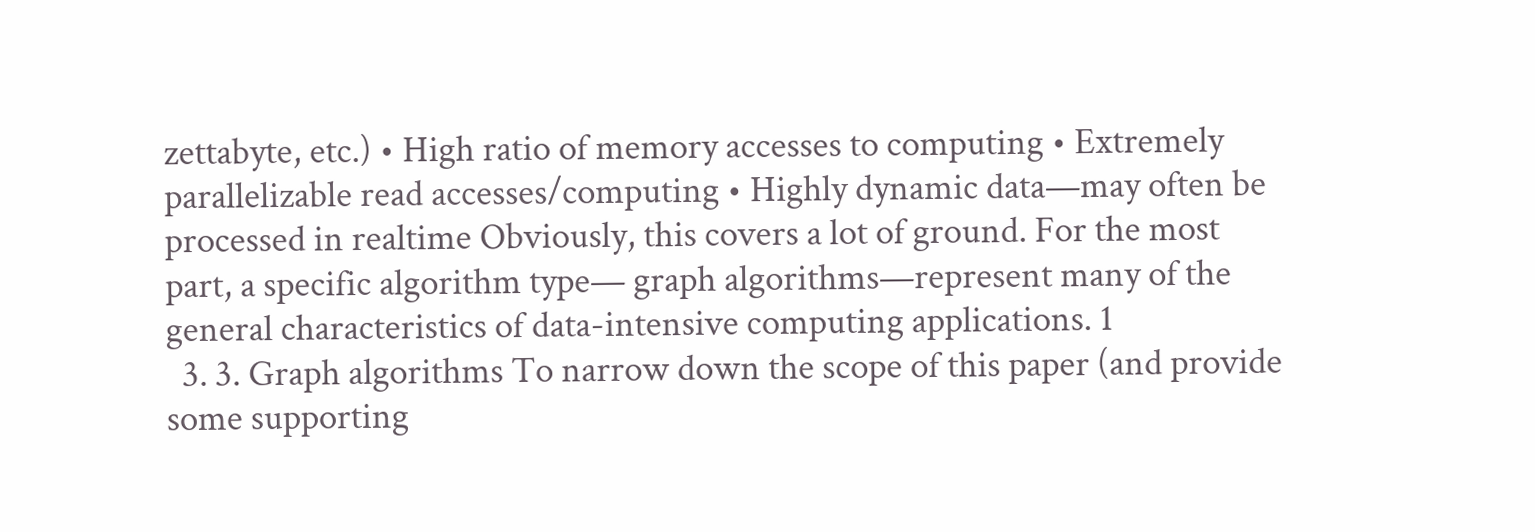zettabyte, etc.) • High ratio of memory accesses to computing • Extremely parallelizable read accesses/computing • Highly dynamic data—may often be processed in realtime Obviously, this covers a lot of ground. For the most part, a specific algorithm type— graph algorithms—represent many of the general characteristics of data-intensive computing applications. 1
  3. 3. Graph algorithms To narrow down the scope of this paper (and provide some supporting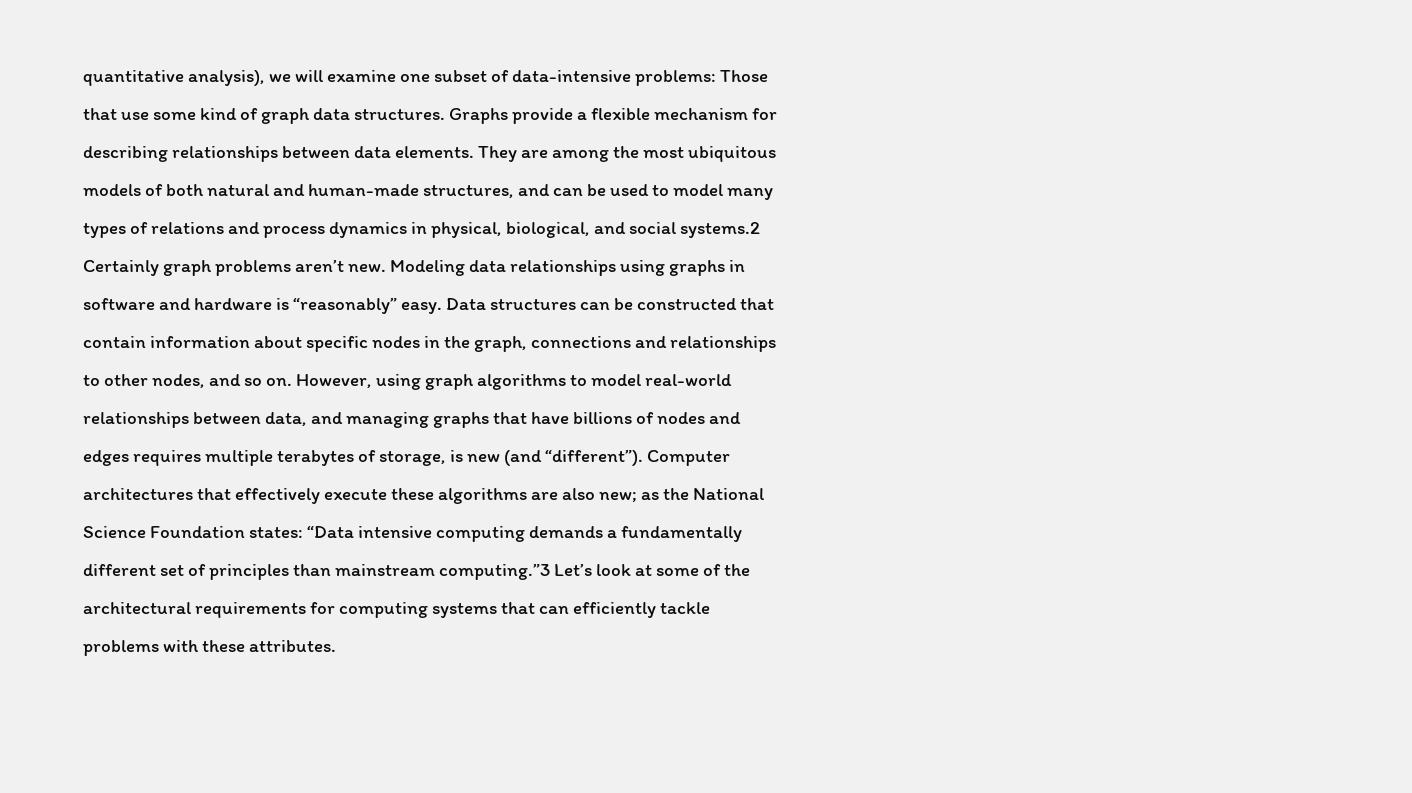quantitative analysis), we will examine one subset of data-intensive problems: Those that use some kind of graph data structures. Graphs provide a flexible mechanism for describing relationships between data elements. They are among the most ubiquitous models of both natural and human-made structures, and can be used to model many types of relations and process dynamics in physical, biological, and social systems.2 Certainly graph problems aren’t new. Modeling data relationships using graphs in software and hardware is “reasonably” easy. Data structures can be constructed that contain information about specific nodes in the graph, connections and relationships to other nodes, and so on. However, using graph algorithms to model real-world relationships between data, and managing graphs that have billions of nodes and edges requires multiple terabytes of storage, is new (and “different”). Computer architectures that effectively execute these algorithms are also new; as the National Science Foundation states: “Data intensive computing demands a fundamentally different set of principles than mainstream computing.”3 Let’s look at some of the architectural requirements for computing systems that can efficiently tackle problems with these attributes.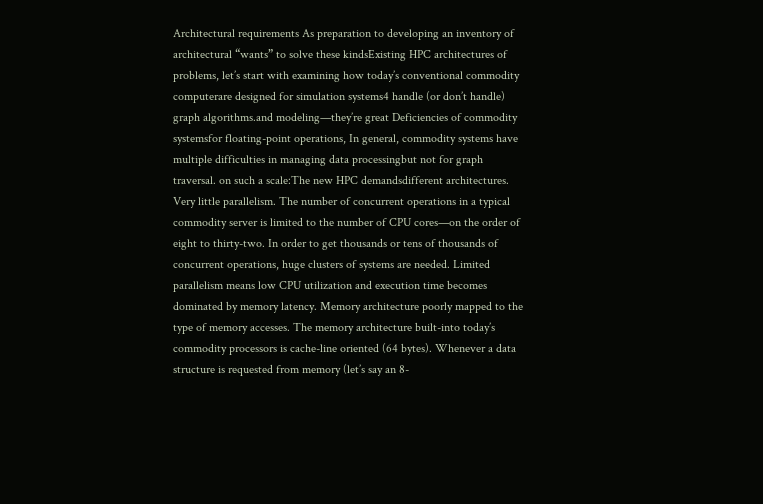Architectural requirements As preparation to developing an inventory of architectural “wants” to solve these kindsExisting HPC architectures of problems, let’s start with examining how today’s conventional commodity computerare designed for simulation systems4 handle (or don’t handle) graph algorithms.and modeling—they’re great Deficiencies of commodity systemsfor floating-point operations, In general, commodity systems have multiple difficulties in managing data processingbut not for graph traversal. on such a scale:The new HPC demandsdifferent architectures. Very little parallelism. The number of concurrent operations in a typical commodity server is limited to the number of CPU cores—on the order of eight to thirty-two. In order to get thousands or tens of thousands of concurrent operations, huge clusters of systems are needed. Limited parallelism means low CPU utilization and execution time becomes dominated by memory latency. Memory architecture poorly mapped to the type of memory accesses. The memory architecture built-into today’s commodity processors is cache-line oriented (64 bytes). Whenever a data structure is requested from memory (let’s say an 8-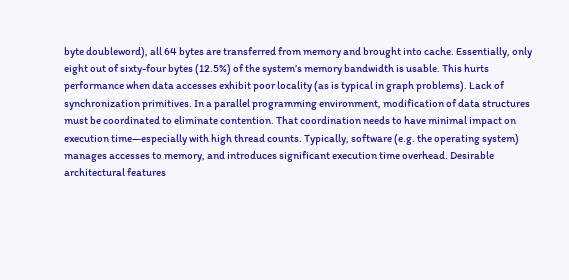byte doubleword), all 64 bytes are transferred from memory and brought into cache. Essentially, only eight out of sixty-four bytes (12.5%) of the system’s memory bandwidth is usable. This hurts performance when data accesses exhibit poor locality (as is typical in graph problems). Lack of synchronization primitives. In a parallel programming environment, modification of data structures must be coordinated to eliminate contention. That coordination needs to have minimal impact on execution time—especially with high thread counts. Typically, software (e.g. the operating system) manages accesses to memory, and introduces significant execution time overhead. Desirable architectural features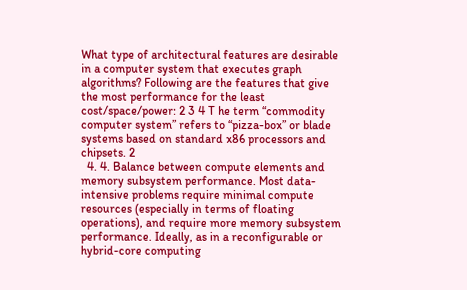What type of architectural features are desirable in a computer system that executes graph algorithms? Following are the features that give the most performance for the least cost/space/power: 2 3 4 T he term “commodity computer system” refers to “pizza-box” or blade systems based on standard x86 processors and chipsets. 2
  4. 4. Balance between compute elements and memory subsystem performance. Most data-intensive problems require minimal compute resources (especially in terms of floating operations), and require more memory subsystem performance. Ideally, as in a reconfigurable or hybrid-core computing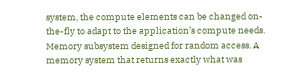system, the compute elements can be changed on-the-fly to adapt to the application’s compute needs. Memory subsystem designed for random access. A memory system that returns exactly what was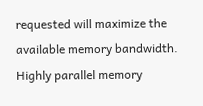requested will maximize the available memory bandwidth. Highly parallel memory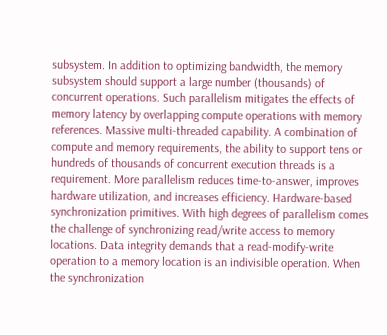subsystem. In addition to optimizing bandwidth, the memory subsystem should support a large number (thousands) of concurrent operations. Such parallelism mitigates the effects of memory latency by overlapping compute operations with memory references. Massive multi-threaded capability. A combination of compute and memory requirements, the ability to support tens or hundreds of thousands of concurrent execution threads is a requirement. More parallelism reduces time-to-answer, improves hardware utilization, and increases efficiency. Hardware-based synchronization primitives. With high degrees of parallelism comes the challenge of synchronizing read/write access to memory locations. Data integrity demands that a read-modify-write operation to a memory location is an indivisible operation. When the synchronization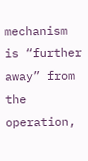mechanism is “further away” from the operation,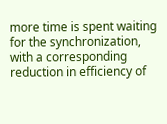more time is spent waiting for the synchronization, with a corresponding reduction in efficiency of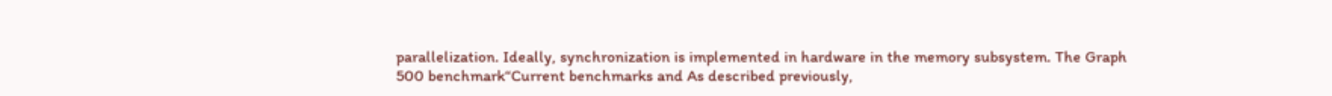parallelization. Ideally, synchronization is implemented in hardware in the memory subsystem. The Graph 500 benchmark“Current benchmarks and As described previously,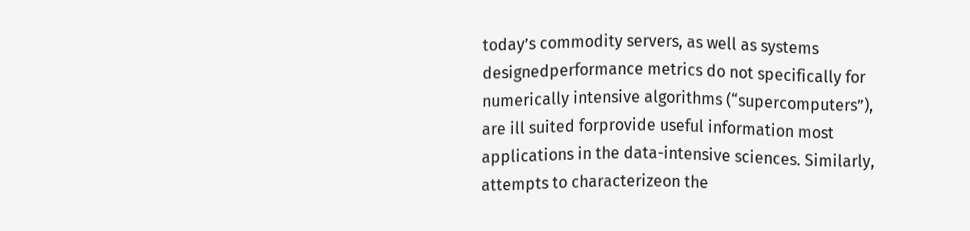today’s commodity servers, as well as systems designedperformance metrics do not specifically for numerically intensive algorithms (“supercomputers”), are ill suited forprovide useful information most applications in the data-intensive sciences. Similarly, attempts to characterizeon the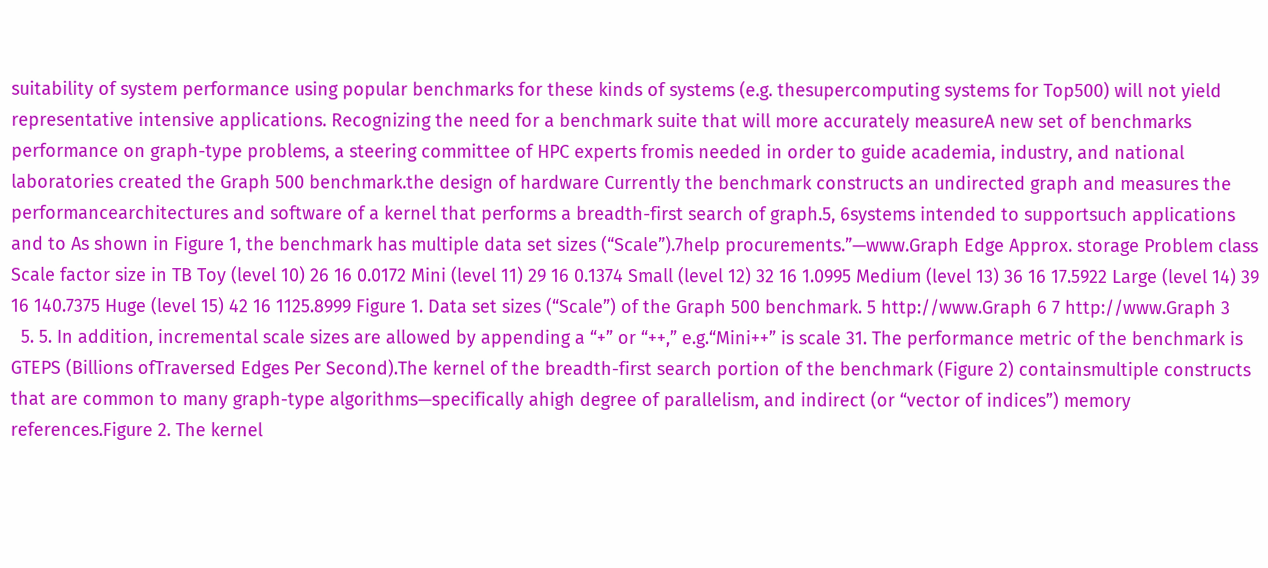suitability of system performance using popular benchmarks for these kinds of systems (e.g. thesupercomputing systems for Top500) will not yield representative intensive applications. Recognizing the need for a benchmark suite that will more accurately measureA new set of benchmarks performance on graph-type problems, a steering committee of HPC experts fromis needed in order to guide academia, industry, and national laboratories created the Graph 500 benchmark.the design of hardware Currently the benchmark constructs an undirected graph and measures the performancearchitectures and software of a kernel that performs a breadth-first search of graph.5, 6systems intended to supportsuch applications and to As shown in Figure 1, the benchmark has multiple data set sizes (“Scale”).7help procurements.”—www.Graph Edge Approx. storage Problem class Scale factor size in TB Toy (level 10) 26 16 0.0172 Mini (level 11) 29 16 0.1374 Small (level 12) 32 16 1.0995 Medium (level 13) 36 16 17.5922 Large (level 14) 39 16 140.7375 Huge (level 15) 42 16 1125.8999 Figure 1. Data set sizes (“Scale”) of the Graph 500 benchmark. 5 http://www.Graph 6 7 http://www.Graph 3
  5. 5. In addition, incremental scale sizes are allowed by appending a “+” or “++,” e.g.“Mini++” is scale 31. The performance metric of the benchmark is GTEPS (Billions ofTraversed Edges Per Second).The kernel of the breadth-first search portion of the benchmark (Figure 2) containsmultiple constructs that are common to many graph-type algorithms—specifically ahigh degree of parallelism, and indirect (or “vector of indices”) memory references.Figure 2. The kernel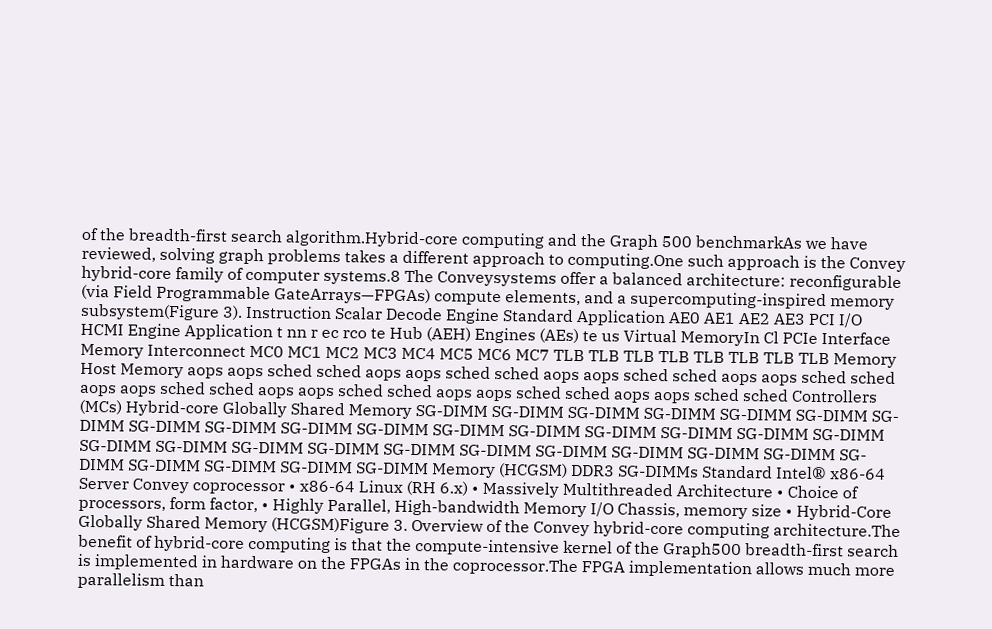of the breadth-first search algorithm.Hybrid-core computing and the Graph 500 benchmarkAs we have reviewed, solving graph problems takes a different approach to computing.One such approach is the Convey hybrid-core family of computer systems.8 The Conveysystems offer a balanced architecture: reconfigurable (via Field Programmable GateArrays—FPGAs) compute elements, and a supercomputing-inspired memory subsystem(Figure 3). Instruction Scalar Decode Engine Standard Application AE0 AE1 AE2 AE3 PCI I/O HCMI Engine Application t nn r ec rco te Hub (AEH) Engines (AEs) te us Virtual MemoryIn Cl PCIe Interface Memory Interconnect MC0 MC1 MC2 MC3 MC4 MC5 MC6 MC7 TLB TLB TLB TLB TLB TLB TLB TLB Memory Host Memory aops aops sched sched aops aops sched sched aops aops sched sched aops aops sched sched aops aops sched sched aops aops sched sched aops aops sched sched aops aops sched sched Controllers (MCs) Hybrid-core Globally Shared Memory SG-DIMM SG-DIMM SG-DIMM SG-DIMM SG-DIMM SG-DIMM SG-DIMM SG-DIMM SG-DIMM SG-DIMM SG-DIMM SG-DIMM SG-DIMM SG-DIMM SG-DIMM SG-DIMM SG-DIMM SG-DIMM SG-DIMM SG-DIMM SG-DIMM SG-DIMM SG-DIMM SG-DIMM SG-DIMM SG-DIMM SG-DIMM SG-DIMM SG-DIMM SG-DIMM SG-DIMM SG-DIMM Memory (HCGSM) DDR3 SG-DIMMs Standard Intel® x86-64 Server Convey coprocessor • x86-64 Linux (RH 6.x) • Massively Multithreaded Architecture • Choice of processors, form factor, • Highly Parallel, High-bandwidth Memory I/O Chassis, memory size • Hybrid-Core Globally Shared Memory (HCGSM)Figure 3. Overview of the Convey hybrid-core computing architecture.The benefit of hybrid-core computing is that the compute-intensive kernel of the Graph500 breadth-first search is implemented in hardware on the FPGAs in the coprocessor.The FPGA implementation allows much more parallelism than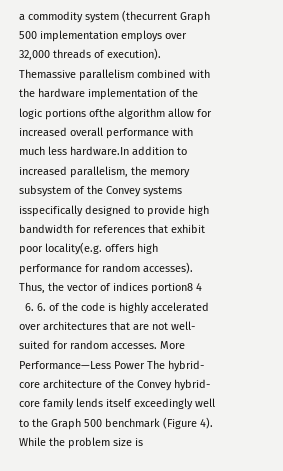a commodity system (thecurrent Graph 500 implementation employs over 32,000 threads of execution). Themassive parallelism combined with the hardware implementation of the logic portions ofthe algorithm allow for increased overall performance with much less hardware.In addition to increased parallelism, the memory subsystem of the Convey systems isspecifically designed to provide high bandwidth for references that exhibit poor locality(e.g. offers high performance for random accesses). Thus, the vector of indices portion8 4
  6. 6. of the code is highly accelerated over architectures that are not well-suited for random accesses. More Performance—Less Power The hybrid-core architecture of the Convey hybrid-core family lends itself exceedingly well to the Graph 500 benchmark (Figure 4). While the problem size is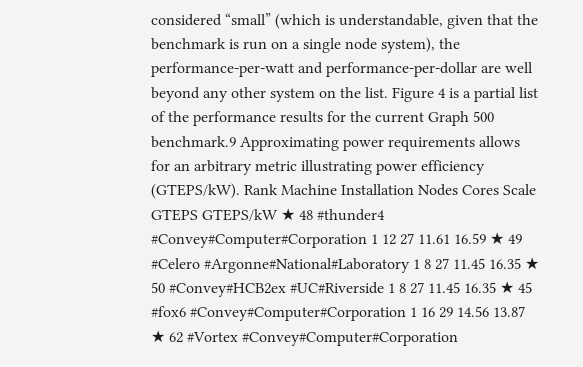considered “small” (which is understandable, given that the benchmark is run on a single node system), the performance-per-watt and performance-per-dollar are well beyond any other system on the list. Figure 4 is a partial list of the performance results for the current Graph 500 benchmark.9 Approximating power requirements allows for an arbitrary metric illustrating power efficiency (GTEPS/kW). Rank Machine Installation Nodes Cores Scale GTEPS GTEPS/kW ★ 48 #thunder4 #Convey#Computer#Corporation 1 12 27 11.61 16.59 ★ 49 #Celero #Argonne#National#Laboratory 1 8 27 11.45 16.35 ★ 50 #Convey#HCB2ex #UC#Riverside 1 8 27 11.45 16.35 ★ 45 #fox6 #Convey#Computer#Corporation 1 16 29 14.56 13.87 ★ 62 #Vortex #Convey#Computer#Corporation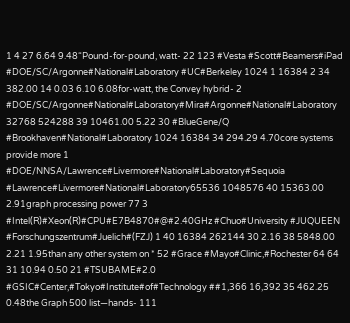1 4 27 6.64 9.48“Pound-for-pound, watt- 22 123 #Vesta #Scott#Beamers#iPad #DOE/SC/Argonne#National#Laboratory #UC#Berkeley 1024 1 16384 2 34 382.00 14 0.03 6.10 6.08for-watt, the Convey hybrid- 2 #DOE/SC/Argonne#National#Laboratory#Mira#Argonne#National#Laboratory 32768 524288 39 10461.00 5.22 30 #BlueGene/Q #Brookhaven#National#Laboratory 1024 16384 34 294.29 4.70core systems provide more 1 #DOE/NNSA/Lawrence#Livermore#National#Laboratory#Sequoia #Lawrence#Livermore#National#Laboratory65536 1048576 40 15363.00 2.91graph processing power 77 3 #Intel(R)#Xeon(R)#CPU#E7B4870#@#2.40GHz #Chuo#University #JUQUEEN #Forschungszentrum#Juelich#(FZJ) 1 40 16384 262144 30 2.16 38 5848.00 2.21 1.95than any other system on * 52 #Grace #Mayo#Clinic,#Rochester 64 64 31 10.94 0.50 21 #TSUBAME#2.0 #GSIC#Center,#Tokyo#Institute#of#Technology ##1,366 16,392 35 462.25 0.48the Graph 500 list—hands- 111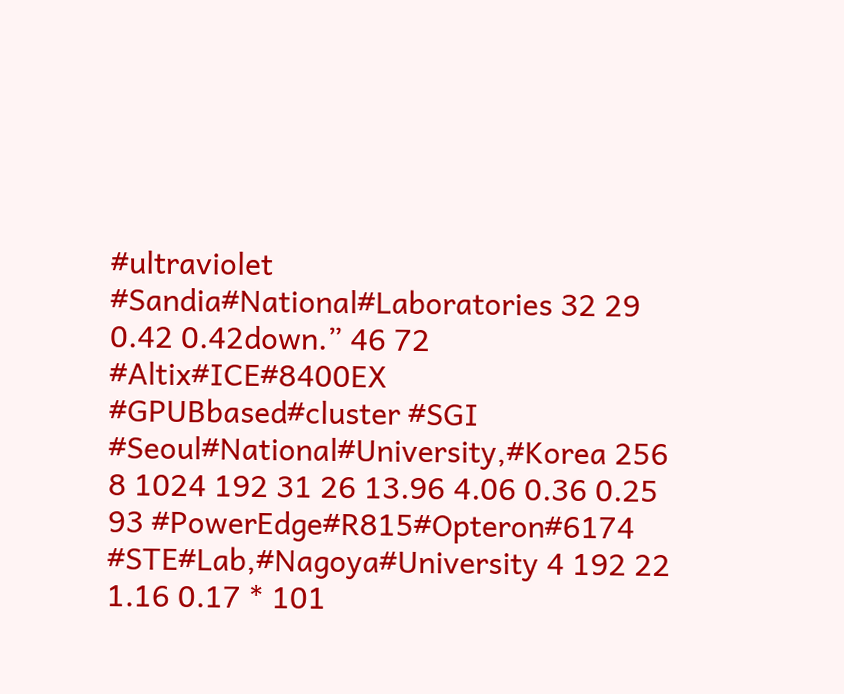#ultraviolet #Sandia#National#Laboratories 32 29 0.42 0.42down.” 46 72 #Altix#ICE#8400EX #GPUBbased#cluster #SGI #Seoul#National#University,#Korea 256 8 1024 192 31 26 13.96 4.06 0.36 0.25 93 #PowerEdge#R815#Opteron#6174 #STE#Lab,#Nagoya#University 4 192 22 1.16 0.17 * 101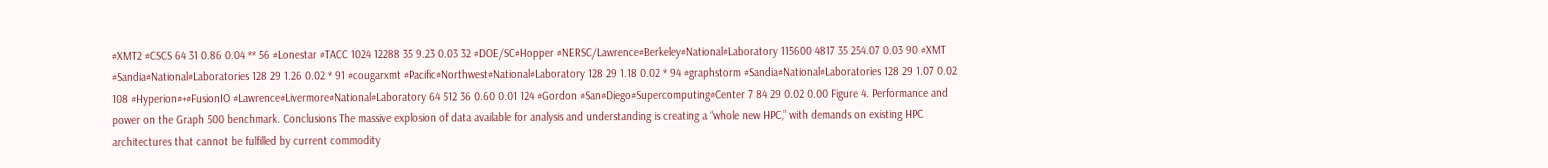#XMT2 #CSCS 64 31 0.86 0.04 ** 56 #Lonestar #TACC 1024 12288 35 9.23 0.03 32 #DOE/SC#Hopper #NERSC/Lawrence#Berkeley#National#Laboratory 115600 4817 35 254.07 0.03 90 #XMT #Sandia#National#Laboratories 128 29 1.26 0.02 * 91 #cougarxmt #Pacific#Northwest#National#Laboratory 128 29 1.18 0.02 * 94 #graphstorm #Sandia#National#Laboratories 128 29 1.07 0.02 108 #Hyperion#+#FusionIO #Lawrence#Livermore#National#Laboratory 64 512 36 0.60 0.01 124 #Gordon #San#Diego#Supercomputing#Center 7 84 29 0.02 0.00 Figure 4. Performance and power on the Graph 500 benchmark. Conclusions The massive explosion of data available for analysis and understanding is creating a “whole new HPC,” with demands on existing HPC architectures that cannot be fulfilled by current commodity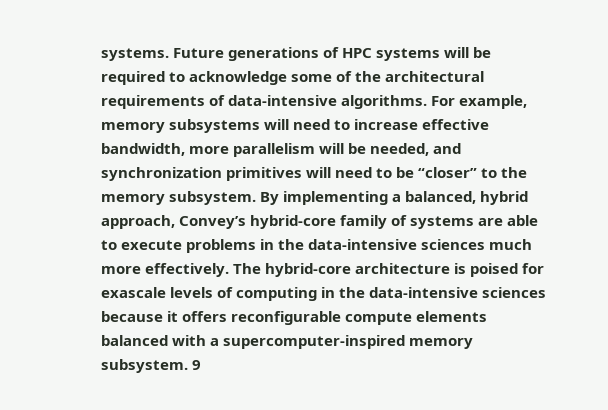systems. Future generations of HPC systems will be required to acknowledge some of the architectural requirements of data-intensive algorithms. For example, memory subsystems will need to increase effective bandwidth, more parallelism will be needed, and synchronization primitives will need to be “closer” to the memory subsystem. By implementing a balanced, hybrid approach, Convey’s hybrid-core family of systems are able to execute problems in the data-intensive sciences much more effectively. The hybrid-core architecture is poised for exascale levels of computing in the data-intensive sciences because it offers reconfigurable compute elements balanced with a supercomputer-inspired memory subsystem. 9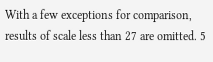With a few exceptions for comparison, results of scale less than 27 are omitted. 5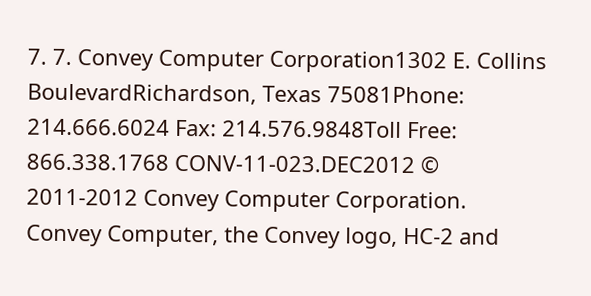7. 7. Convey Computer Corporation1302 E. Collins BoulevardRichardson, Texas 75081Phone: 214.666.6024 Fax: 214.576.9848Toll Free: 866.338.1768 CONV-11-023.DEC2012 © 2011-2012 Convey Computer Corporation. Convey Computer, the Convey logo, HC-2 and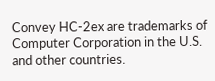Convey HC-2ex are trademarks of Computer Corporation in the U.S. and other countries.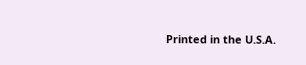Printed in the U.S.A.